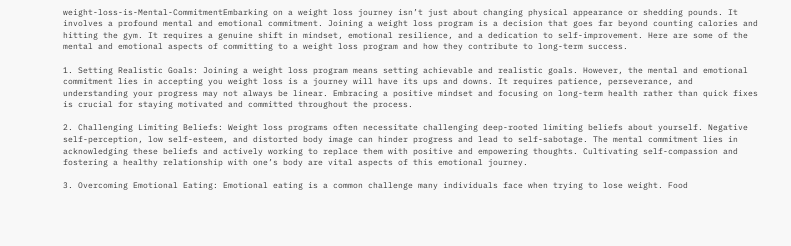weight-loss-is-Mental-CommitmentEmbarking on a weight loss journey isn’t just about changing physical appearance or shedding pounds. It involves a profound mental and emotional commitment. Joining a weight loss program is a decision that goes far beyond counting calories and hitting the gym. It requires a genuine shift in mindset, emotional resilience, and a dedication to self-improvement. Here are some of the mental and emotional aspects of committing to a weight loss program and how they contribute to long-term success.

1. Setting Realistic Goals: Joining a weight loss program means setting achievable and realistic goals. However, the mental and emotional commitment lies in accepting you weight loss is a journey will have its ups and downs. It requires patience, perseverance, and understanding your progress may not always be linear. Embracing a positive mindset and focusing on long-term health rather than quick fixes is crucial for staying motivated and committed throughout the process.

2. Challenging Limiting Beliefs: Weight loss programs often necessitate challenging deep-rooted limiting beliefs about yourself. Negative self-perception, low self-esteem, and distorted body image can hinder progress and lead to self-sabotage. The mental commitment lies in acknowledging these beliefs and actively working to replace them with positive and empowering thoughts. Cultivating self-compassion and fostering a healthy relationship with one’s body are vital aspects of this emotional journey.

3. Overcoming Emotional Eating: Emotional eating is a common challenge many individuals face when trying to lose weight. Food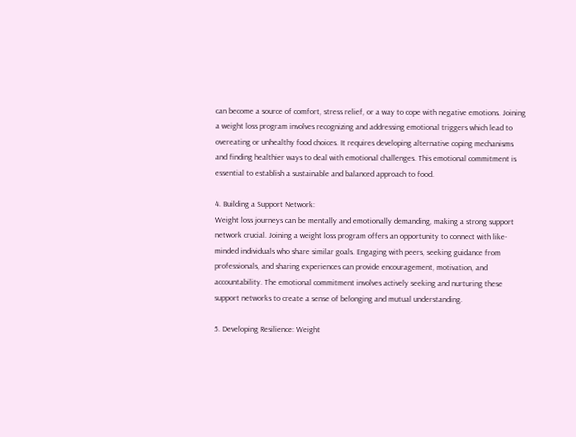can become a source of comfort, stress relief, or a way to cope with negative emotions. Joining a weight loss program involves recognizing and addressing emotional triggers which lead to overeating or unhealthy food choices. It requires developing alternative coping mechanisms and finding healthier ways to deal with emotional challenges. This emotional commitment is essential to establish a sustainable and balanced approach to food.

4. Building a Support Network:
Weight loss journeys can be mentally and emotionally demanding, making a strong support network crucial. Joining a weight loss program offers an opportunity to connect with like-minded individuals who share similar goals. Engaging with peers, seeking guidance from professionals, and sharing experiences can provide encouragement, motivation, and accountability. The emotional commitment involves actively seeking and nurturing these support networks to create a sense of belonging and mutual understanding.

5. Developing Resilience: Weight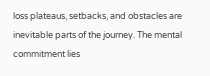loss plateaus, setbacks, and obstacles are inevitable parts of the journey. The mental commitment lies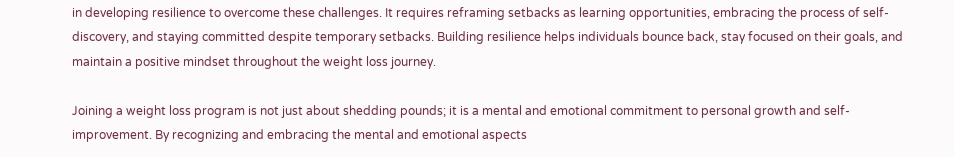in developing resilience to overcome these challenges. It requires reframing setbacks as learning opportunities, embracing the process of self-discovery, and staying committed despite temporary setbacks. Building resilience helps individuals bounce back, stay focused on their goals, and maintain a positive mindset throughout the weight loss journey.

Joining a weight loss program is not just about shedding pounds; it is a mental and emotional commitment to personal growth and self-improvement. By recognizing and embracing the mental and emotional aspects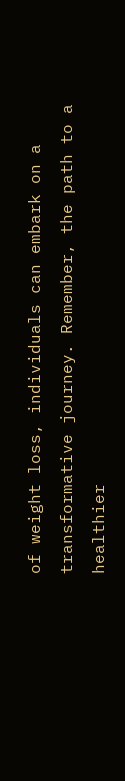of weight loss, individuals can embark on a transformative journey. Remember, the path to a healthier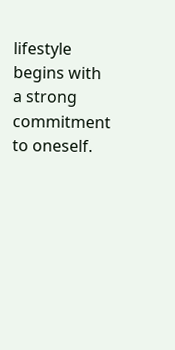lifestyle begins with a strong commitment to oneself.